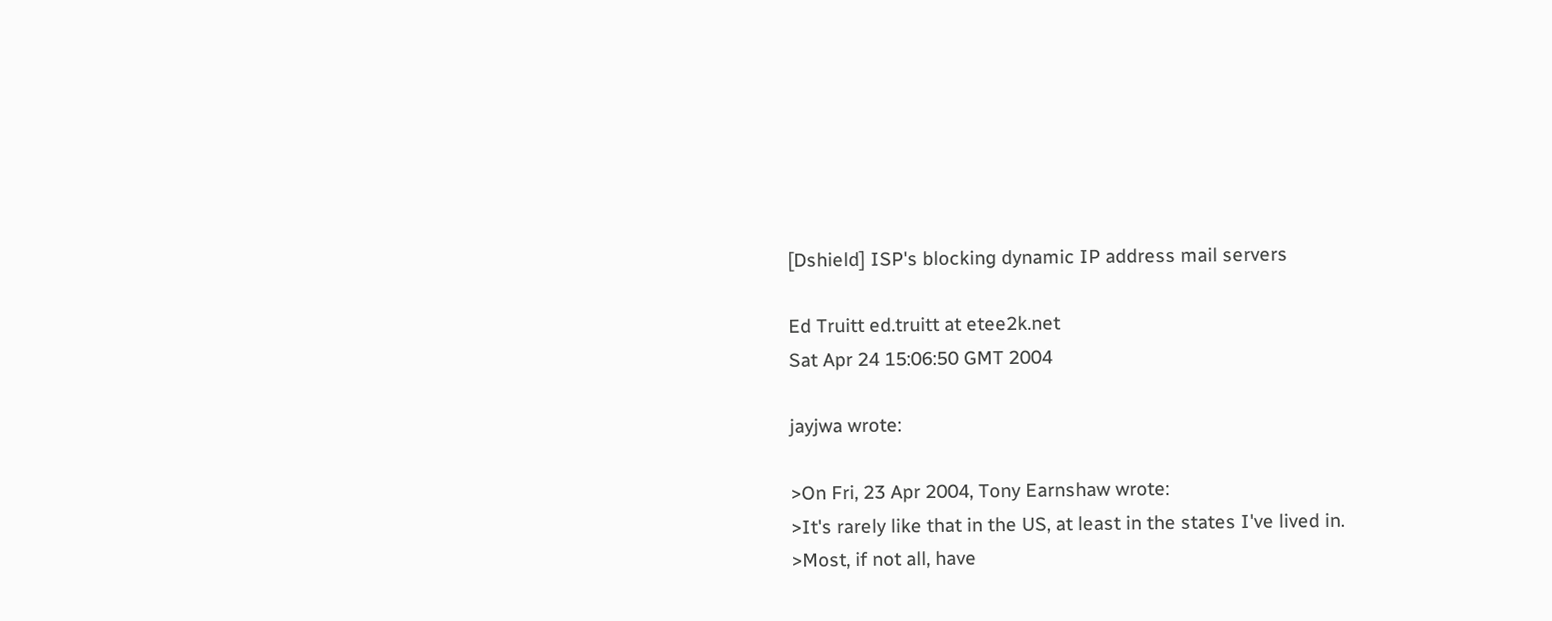[Dshield] ISP's blocking dynamic IP address mail servers

Ed Truitt ed.truitt at etee2k.net
Sat Apr 24 15:06:50 GMT 2004

jayjwa wrote:

>On Fri, 23 Apr 2004, Tony Earnshaw wrote:
>It's rarely like that in the US, at least in the states I've lived in.
>Most, if not all, have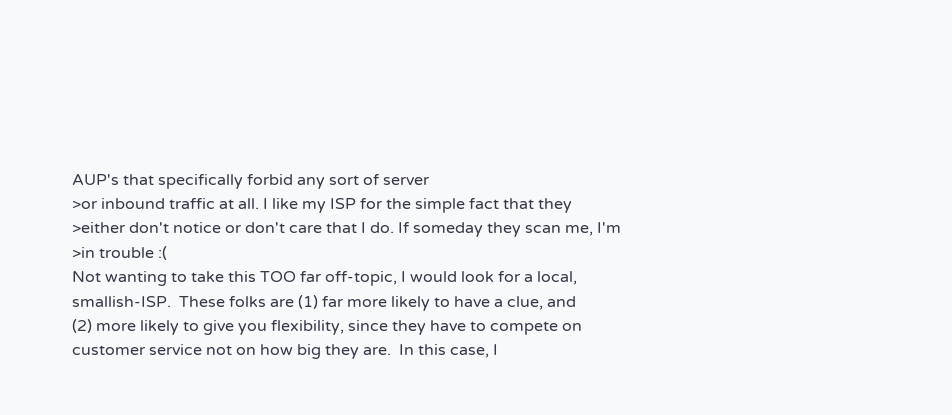AUP's that specifically forbid any sort of server
>or inbound traffic at all. I like my ISP for the simple fact that they
>either don't notice or don't care that I do. If someday they scan me, I'm
>in trouble :(
Not wanting to take this TOO far off-topic, I would look for a local,
smallish-ISP.  These folks are (1) far more likely to have a clue, and
(2) more likely to give you flexibility, since they have to compete on
customer service not on how big they are.  In this case, I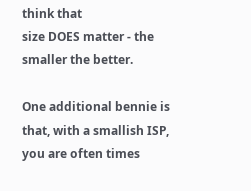think that
size DOES matter - the smaller the better.

One additional bennie is that, with a smallish ISP, you are often times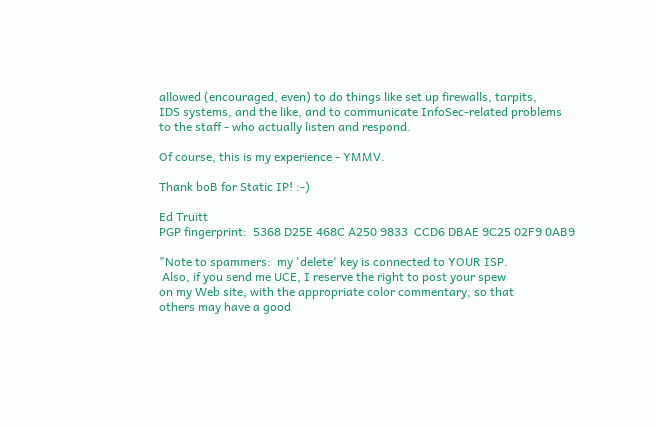allowed (encouraged, even) to do things like set up firewalls, tarpits,
IDS systems, and the like, and to communicate InfoSec-related problems
to the staff - who actually listen and respond.

Of course, this is my experience - YMMV.

Thank boB for Static IP! :-)

Ed Truitt
PGP fingerprint:  5368 D25E 468C A250 9833  CCD6 DBAE 9C25 02F9 0AB9

"Note to spammers:  my 'delete' key is connected to YOUR ISP.
 Also, if you send me UCE, I reserve the right to post your spew
on my Web site, with the appropriate color commentary, so that
others may have a good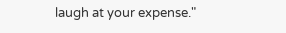laugh at your expense."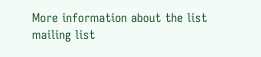More information about the list mailing list